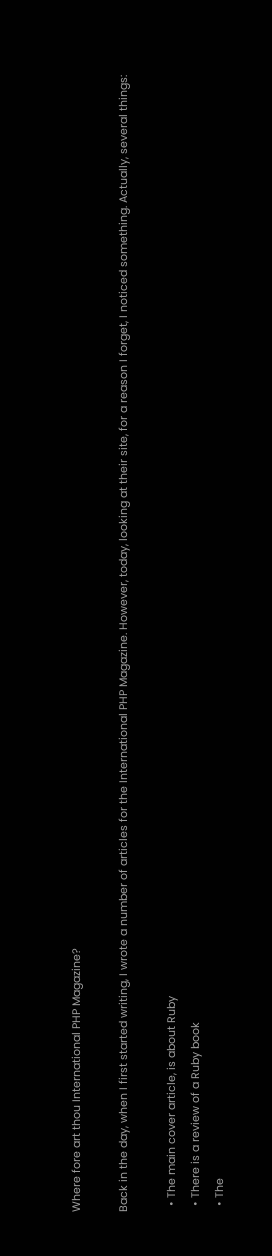Where fore art thou International PHP Magazine?

Back in the day, when I first started writing, I wrote a number of articles for the International PHP Magazine. However, today, looking at their site, for a reason I forget, I noticed something. Actually, several things:

  • The main cover article, is about Ruby
  • There is a review of a Ruby book
  • The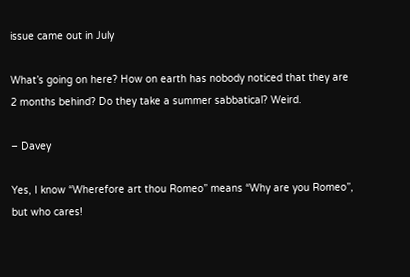issue came out in July

What’s going on here? How on earth has nobody noticed that they are 2 months behind? Do they take a summer sabbatical? Weird.

– Davey

Yes, I know “Wherefore art thou Romeo” means “Why are you Romeo”, but who cares!